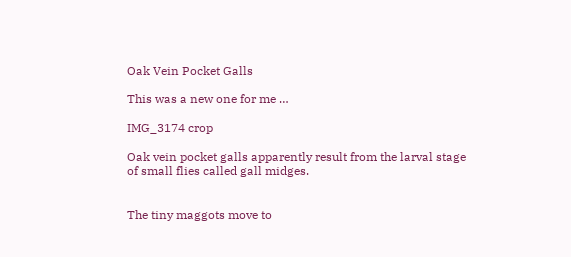Oak Vein Pocket Galls

This was a new one for me …

IMG_3174 crop

Oak vein pocket galls apparently result from the larval stage of small flies called gall midges.


The tiny maggots move to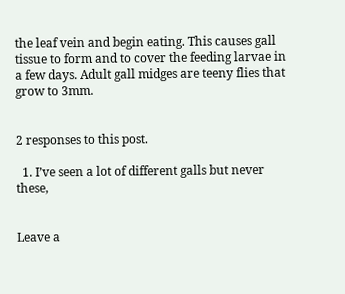the leaf vein and begin eating. This causes gall tissue to form and to cover the feeding larvae in a few days. Adult gall midges are teeny flies that grow to 3mm.


2 responses to this post.

  1. I’ve seen a lot of different galls but never these,


Leave a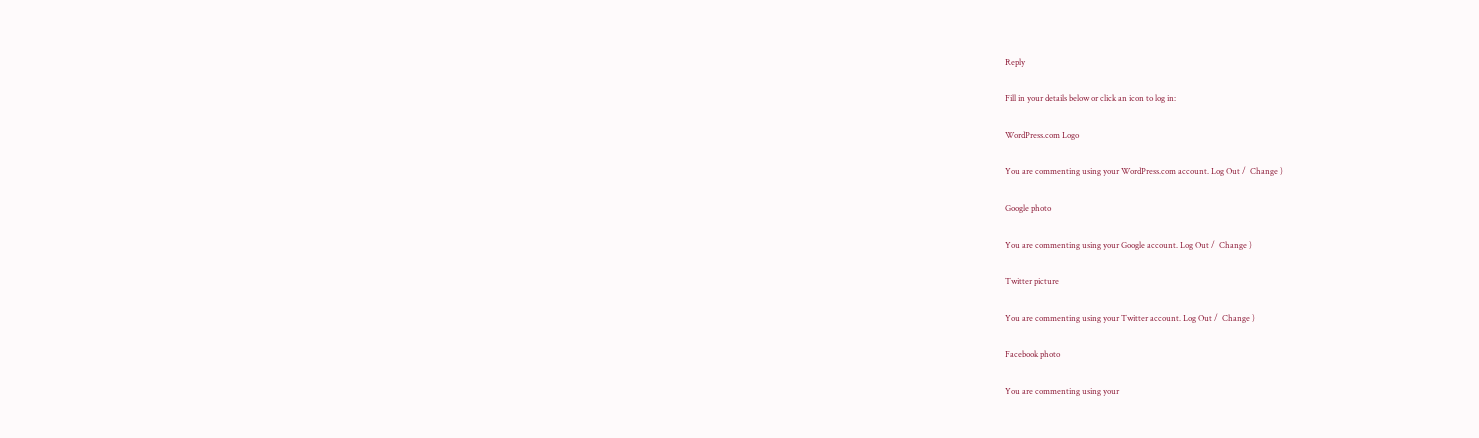Reply

Fill in your details below or click an icon to log in:

WordPress.com Logo

You are commenting using your WordPress.com account. Log Out /  Change )

Google photo

You are commenting using your Google account. Log Out /  Change )

Twitter picture

You are commenting using your Twitter account. Log Out /  Change )

Facebook photo

You are commenting using your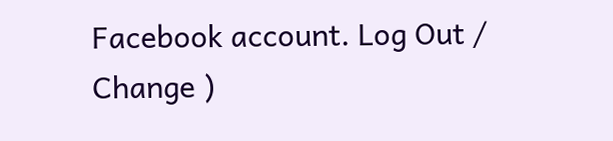Facebook account. Log Out /  Change )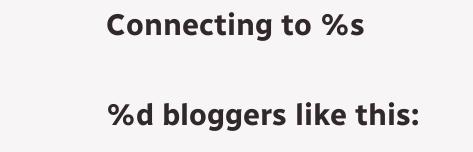Connecting to %s

%d bloggers like this: